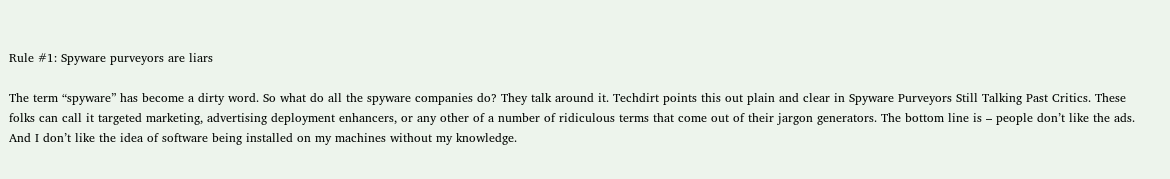Rule #1: Spyware purveyors are liars

The term “spyware” has become a dirty word. So what do all the spyware companies do? They talk around it. Techdirt points this out plain and clear in Spyware Purveyors Still Talking Past Critics. These folks can call it targeted marketing, advertising deployment enhancers, or any other of a number of ridiculous terms that come out of their jargon generators. The bottom line is – people don’t like the ads. And I don’t like the idea of software being installed on my machines without my knowledge.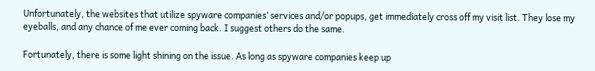Unfortunately, the websites that utilize spyware companies’ services and/or popups, get immediately cross off my visit list. They lose my eyeballs, and any chance of me ever coming back. I suggest others do the same.

Fortunately, there is some light shining on the issue. As long as spyware companies keep up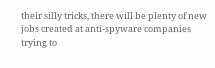their silly tricks, there will be plenty of new jobs created at anti-spyware companies trying to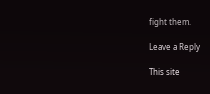fight them.

Leave a Reply

This site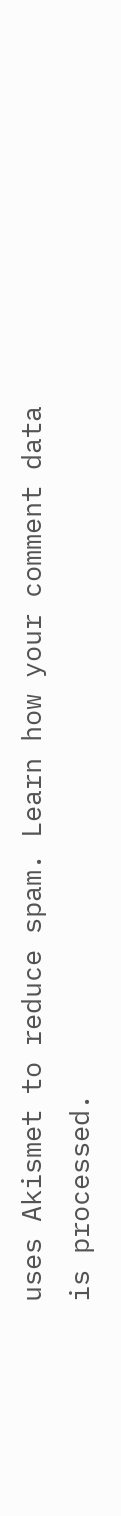uses Akismet to reduce spam. Learn how your comment data is processed.